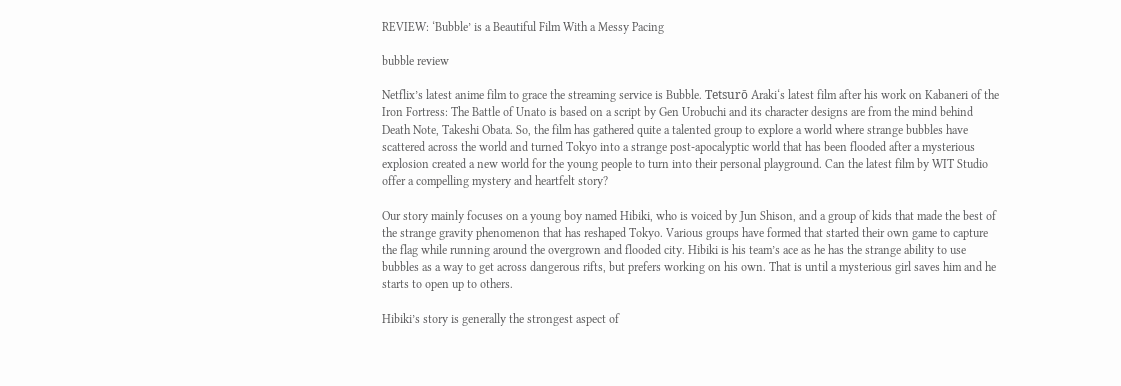REVIEW: ‘Bubble’ is a Beautiful Film With a Messy Pacing

bubble review

Netflix’s latest anime film to grace the streaming service is Bubble. Tetsurō Araki‘s latest film after his work on Kabaneri of the Iron Fortress: The Battle of Unato is based on a script by Gen Urobuchi and its character designs are from the mind behind Death Note, Takeshi Obata. So, the film has gathered quite a talented group to explore a world where strange bubbles have scattered across the world and turned Tokyo into a strange post-apocalyptic world that has been flooded after a mysterious explosion created a new world for the young people to turn into their personal playground. Can the latest film by WIT Studio offer a compelling mystery and heartfelt story?

Our story mainly focuses on a young boy named Hibiki, who is voiced by Jun Shison, and a group of kids that made the best of the strange gravity phenomenon that has reshaped Tokyo. Various groups have formed that started their own game to capture the flag while running around the overgrown and flooded city. Hibiki is his team’s ace as he has the strange ability to use bubbles as a way to get across dangerous rifts, but prefers working on his own. That is until a mysterious girl saves him and he starts to open up to others.

Hibiki’s story is generally the strongest aspect of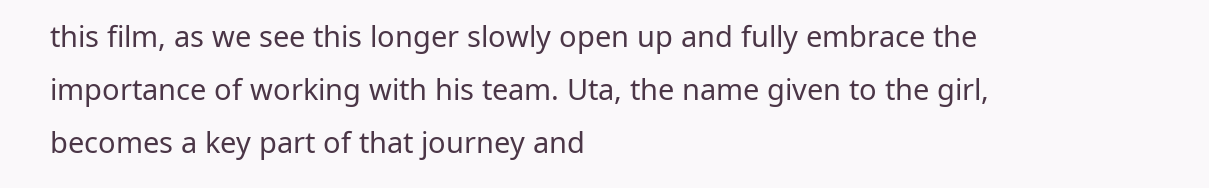this film, as we see this longer slowly open up and fully embrace the importance of working with his team. Uta, the name given to the girl, becomes a key part of that journey and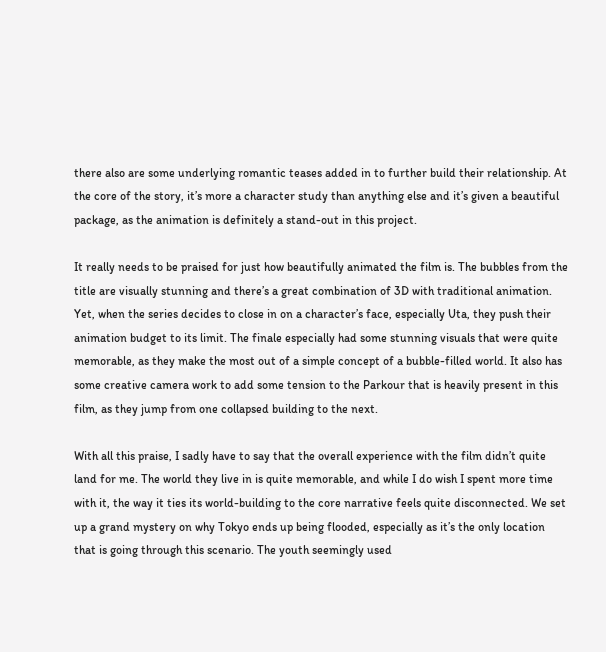there also are some underlying romantic teases added in to further build their relationship. At the core of the story, it’s more a character study than anything else and it’s given a beautiful package, as the animation is definitely a stand-out in this project.

It really needs to be praised for just how beautifully animated the film is. The bubbles from the title are visually stunning and there’s a great combination of 3D with traditional animation. Yet, when the series decides to close in on a character’s face, especially Uta, they push their animation budget to its limit. The finale especially had some stunning visuals that were quite memorable, as they make the most out of a simple concept of a bubble-filled world. It also has some creative camera work to add some tension to the Parkour that is heavily present in this film, as they jump from one collapsed building to the next.

With all this praise, I sadly have to say that the overall experience with the film didn’t quite land for me. The world they live in is quite memorable, and while I do wish I spent more time with it, the way it ties its world-building to the core narrative feels quite disconnected. We set up a grand mystery on why Tokyo ends up being flooded, especially as it’s the only location that is going through this scenario. The youth seemingly used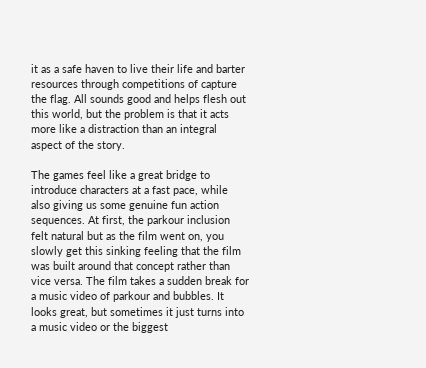it as a safe haven to live their life and barter resources through competitions of capture the flag. All sounds good and helps flesh out this world, but the problem is that it acts more like a distraction than an integral aspect of the story.

The games feel like a great bridge to introduce characters at a fast pace, while also giving us some genuine fun action sequences. At first, the parkour inclusion felt natural but as the film went on, you slowly get this sinking feeling that the film was built around that concept rather than vice versa. The film takes a sudden break for a music video of parkour and bubbles. It looks great, but sometimes it just turns into a music video or the biggest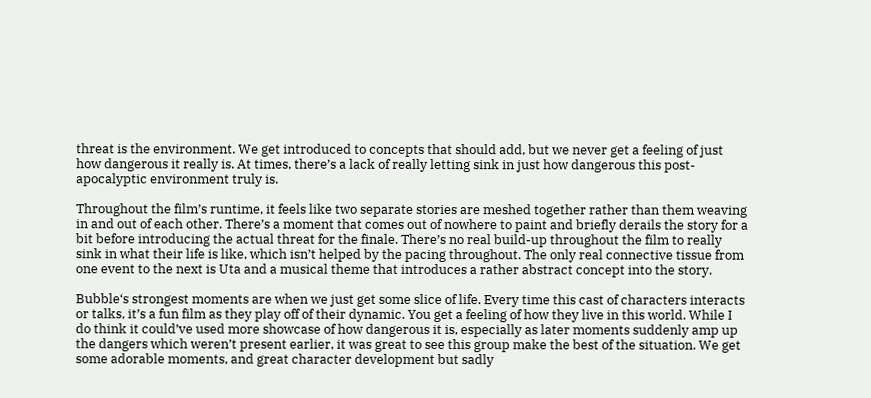threat is the environment. We get introduced to concepts that should add, but we never get a feeling of just how dangerous it really is. At times, there’s a lack of really letting sink in just how dangerous this post-apocalyptic environment truly is.

Throughout the film’s runtime, it feels like two separate stories are meshed together rather than them weaving in and out of each other. There’s a moment that comes out of nowhere to paint and briefly derails the story for a bit before introducing the actual threat for the finale. There’s no real build-up throughout the film to really sink in what their life is like, which isn’t helped by the pacing throughout. The only real connective tissue from one event to the next is Uta and a musical theme that introduces a rather abstract concept into the story.

Bubble‘s strongest moments are when we just get some slice of life. Every time this cast of characters interacts or talks, it’s a fun film as they play off of their dynamic. You get a feeling of how they live in this world. While I do think it could’ve used more showcase of how dangerous it is, especially as later moments suddenly amp up the dangers which weren’t present earlier, it was great to see this group make the best of the situation. We get some adorable moments, and great character development but sadly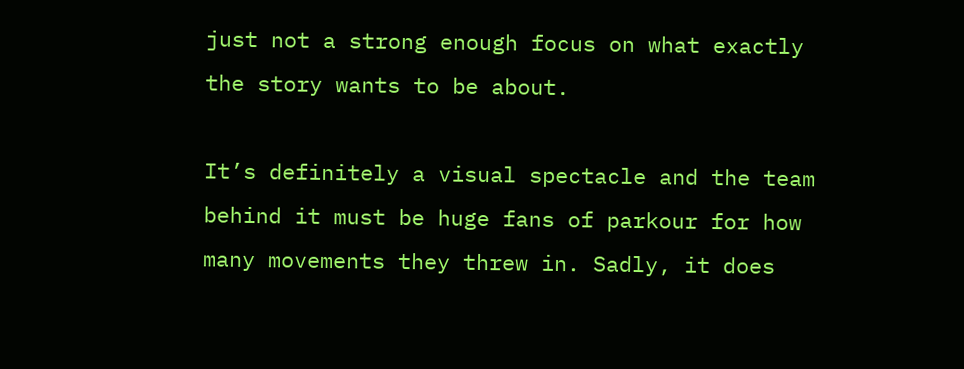just not a strong enough focus on what exactly the story wants to be about.

It’s definitely a visual spectacle and the team behind it must be huge fans of parkour for how many movements they threw in. Sadly, it does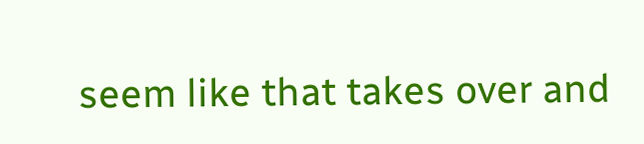seem like that takes over and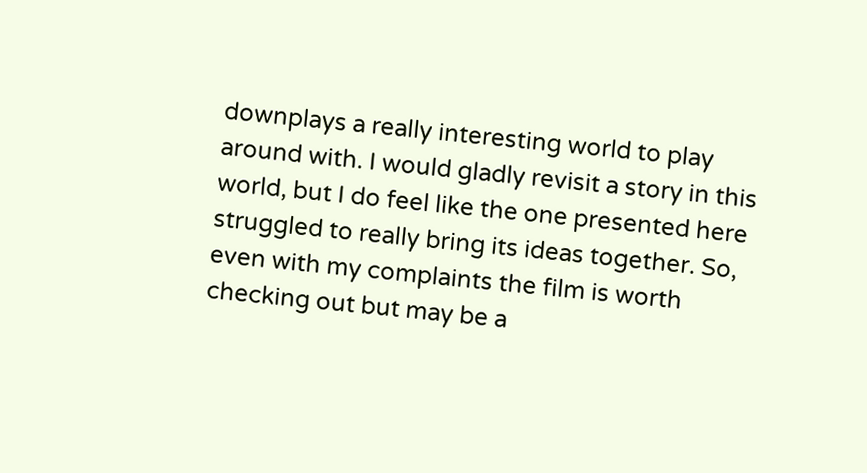downplays a really interesting world to play around with. I would gladly revisit a story in this world, but I do feel like the one presented here struggled to really bring its ideas together. So, even with my complaints the film is worth checking out but may be a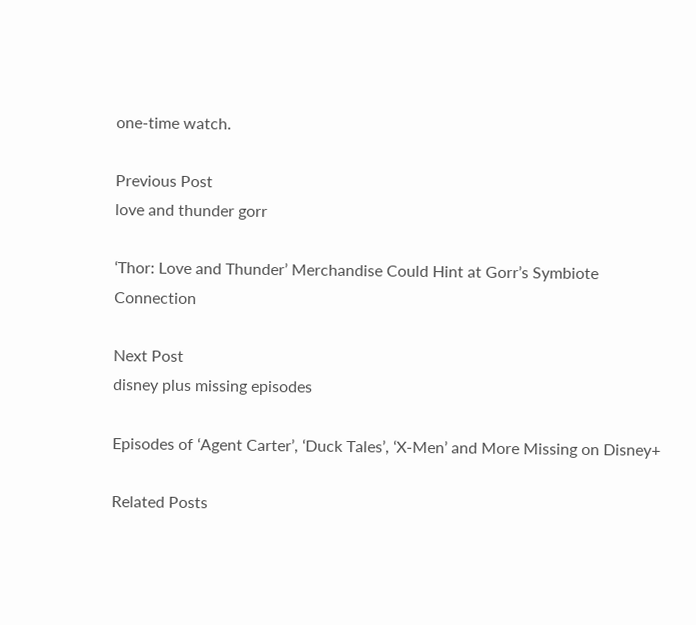one-time watch.

Previous Post
love and thunder gorr

‘Thor: Love and Thunder’ Merchandise Could Hint at Gorr’s Symbiote Connection

Next Post
disney plus missing episodes

Episodes of ‘Agent Carter’, ‘Duck Tales’, ‘X-Men’ and More Missing on Disney+

Related Posts